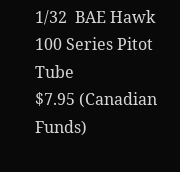1/32  BAE Hawk 100 Series Pitot Tube
$7.95 (Canadian Funds)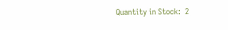Quantity in Stock:  2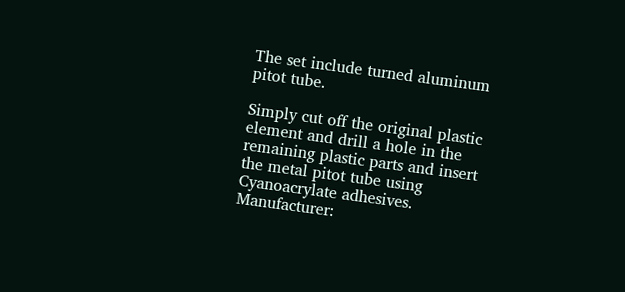The set include turned aluminum pitot tube.

Simply cut off the original plastic element and drill a hole in the remaining plastic parts and insert the metal pitot tube using Cyanoacrylate adhesives.
Manufacturer: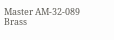Master AM-32-089 Brass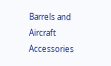Barrels and Aircraft Accessories